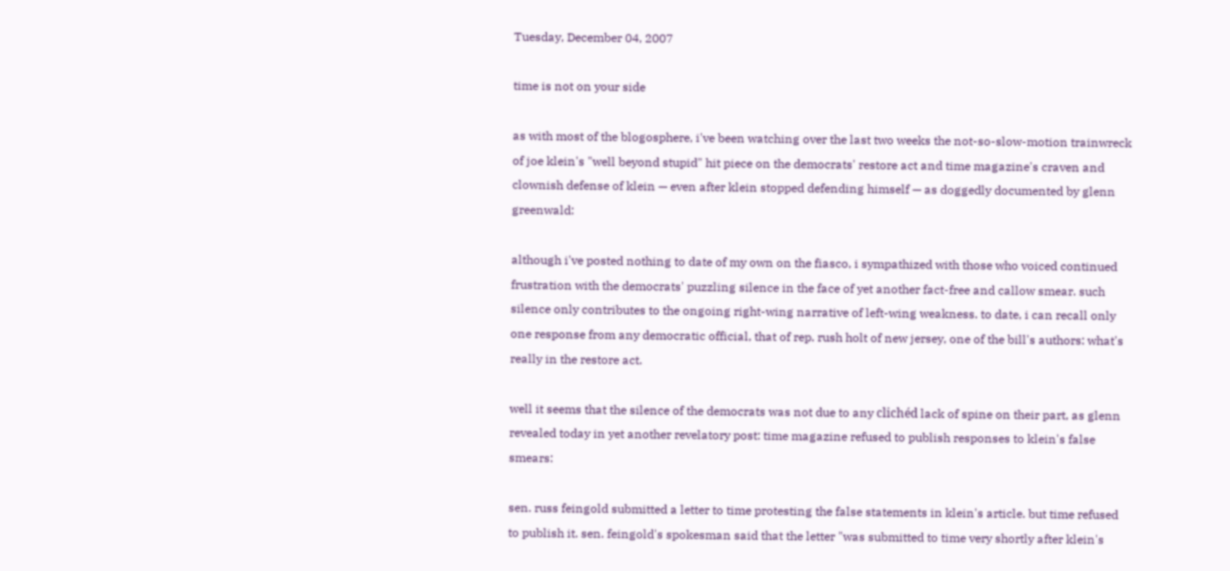Tuesday, December 04, 2007

time is not on your side

as with most of the blogosphere, i've been watching over the last two weeks the not-so-slow-motion trainwreck of joe klein's "well beyond stupid" hit piece on the democrats' restore act and time magazine's craven and clownish defense of klein — even after klein stopped defending himself — as doggedly documented by glenn greenwald:

although i've posted nothing to date of my own on the fiasco, i sympathized with those who voiced continued frustration with the democrats' puzzling silence in the face of yet another fact-free and callow smear. such silence only contributes to the ongoing right-wing narrative of left-wing weakness. to date, i can recall only one response from any democratic official, that of rep. rush holt of new jersey, one of the bill's authors: what's really in the restore act.

well it seems that the silence of the democrats was not due to any clichéd lack of spine on their part, as glenn revealed today in yet another revelatory post: time magazine refused to publish responses to klein's false smears:

sen. russ feingold submitted a letter to time protesting the false statements in klein's article. but time refused to publish it. sen. feingold's spokesman said that the letter "was submitted to time very shortly after klein's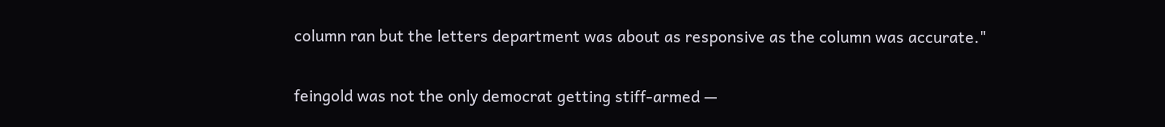column ran but the letters department was about as responsive as the column was accurate."

feingold was not the only democrat getting stiff-armed —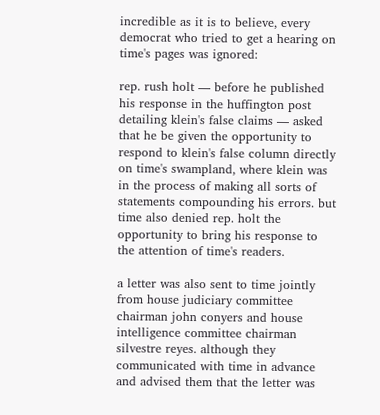incredible as it is to believe, every democrat who tried to get a hearing on time's pages was ignored:

rep. rush holt — before he published his response in the huffington post detailing klein's false claims — asked that he be given the opportunity to respond to klein's false column directly on time's swampland, where klein was in the process of making all sorts of statements compounding his errors. but time also denied rep. holt the opportunity to bring his response to the attention of time's readers.

a letter was also sent to time jointly from house judiciary committee chairman john conyers and house intelligence committee chairman silvestre reyes. although they communicated with time in advance and advised them that the letter was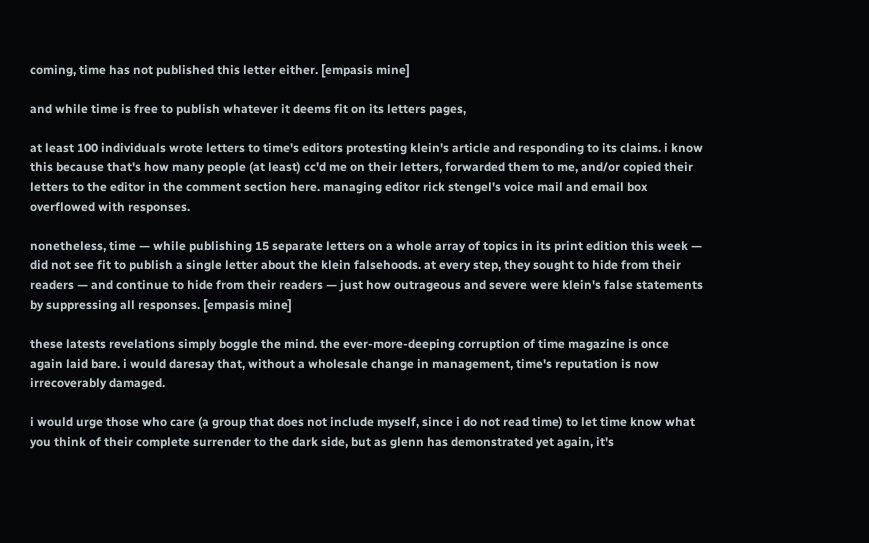coming, time has not published this letter either. [empasis mine]

and while time is free to publish whatever it deems fit on its letters pages,

at least 100 individuals wrote letters to time's editors protesting klein's article and responding to its claims. i know this because that's how many people (at least) cc'd me on their letters, forwarded them to me, and/or copied their letters to the editor in the comment section here. managing editor rick stengel's voice mail and email box overflowed with responses.

nonetheless, time — while publishing 15 separate letters on a whole array of topics in its print edition this week — did not see fit to publish a single letter about the klein falsehoods. at every step, they sought to hide from their readers — and continue to hide from their readers — just how outrageous and severe were klein's false statements by suppressing all responses. [empasis mine]

these latests revelations simply boggle the mind. the ever-more-deeping corruption of time magazine is once again laid bare. i would daresay that, without a wholesale change in management, time's reputation is now irrecoverably damaged.

i would urge those who care (a group that does not include myself, since i do not read time) to let time know what you think of their complete surrender to the dark side, but as glenn has demonstrated yet again, it's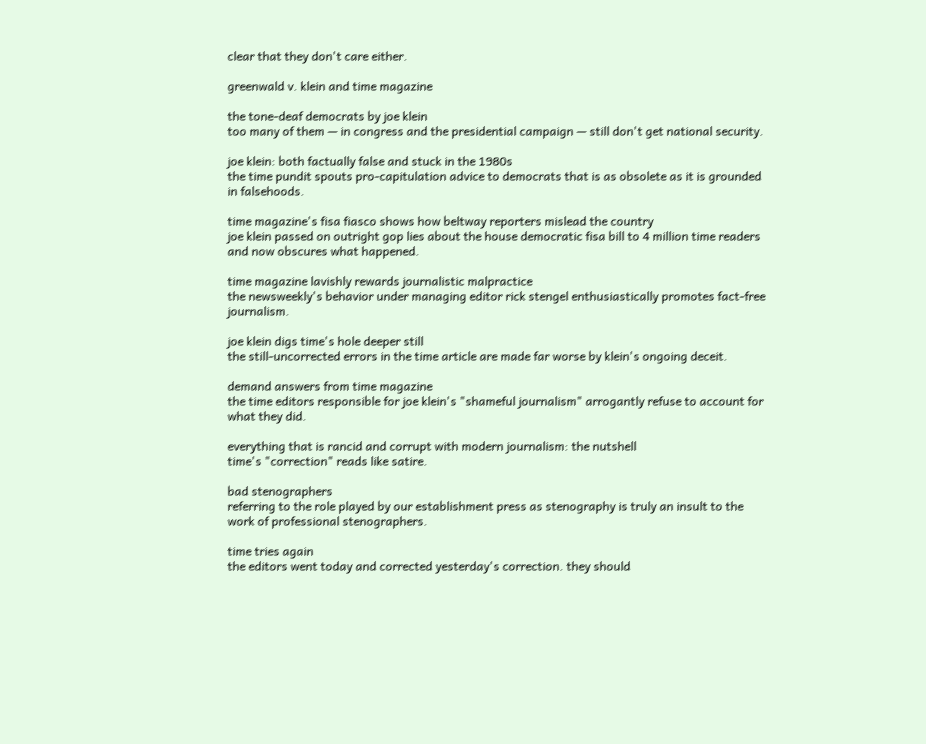clear that they don't care either.

greenwald v. klein and time magazine

the tone-deaf democrats by joe klein
too many of them — in congress and the presidential campaign — still don't get national security.

joe klein: both factually false and stuck in the 1980s
the time pundit spouts pro-capitulation advice to democrats that is as obsolete as it is grounded in falsehoods.

time magazine's fisa fiasco shows how beltway reporters mislead the country
joe klein passed on outright gop lies about the house democratic fisa bill to 4 million time readers and now obscures what happened.

time magazine lavishly rewards journalistic malpractice
the newsweekly's behavior under managing editor rick stengel enthusiastically promotes fact-free journalism.

joe klein digs time's hole deeper still
the still-uncorrected errors in the time article are made far worse by klein's ongoing deceit.

demand answers from time magazine
the time editors responsible for joe klein's "shameful journalism" arrogantly refuse to account for what they did.

everything that is rancid and corrupt with modern journalism: the nutshell
time's "correction" reads like satire.

bad stenographers
referring to the role played by our establishment press as stenography is truly an insult to the work of professional stenographers.

time tries again
the editors went today and corrected yesterday's correction. they should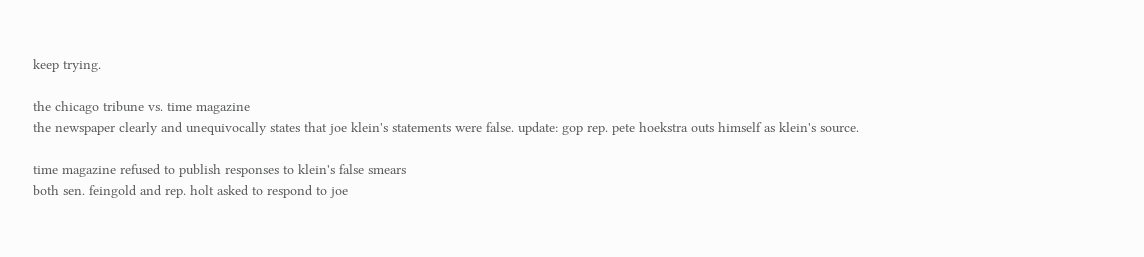keep trying.

the chicago tribune vs. time magazine
the newspaper clearly and unequivocally states that joe klein's statements were false. update: gop rep. pete hoekstra outs himself as klein's source.

time magazine refused to publish responses to klein's false smears
both sen. feingold and rep. holt asked to respond to joe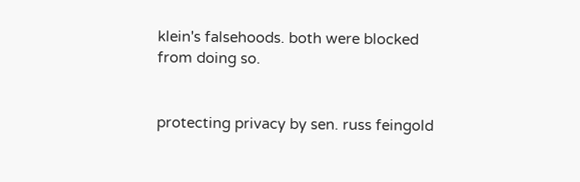klein's falsehoods. both were blocked from doing so.


protecting privacy by sen. russ feingold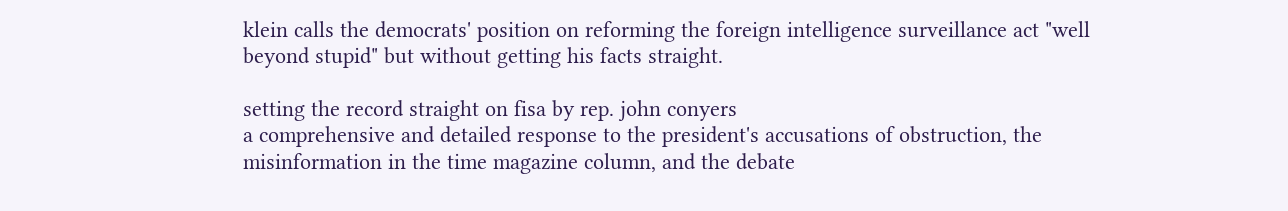klein calls the democrats' position on reforming the foreign intelligence surveillance act "well beyond stupid" but without getting his facts straight.

setting the record straight on fisa by rep. john conyers
a comprehensive and detailed response to the president's accusations of obstruction, the misinformation in the time magazine column, and the debate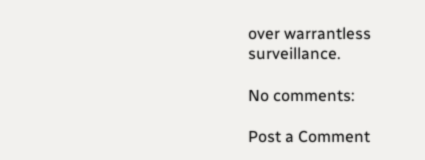over warrantless surveillance.

No comments:

Post a Comment